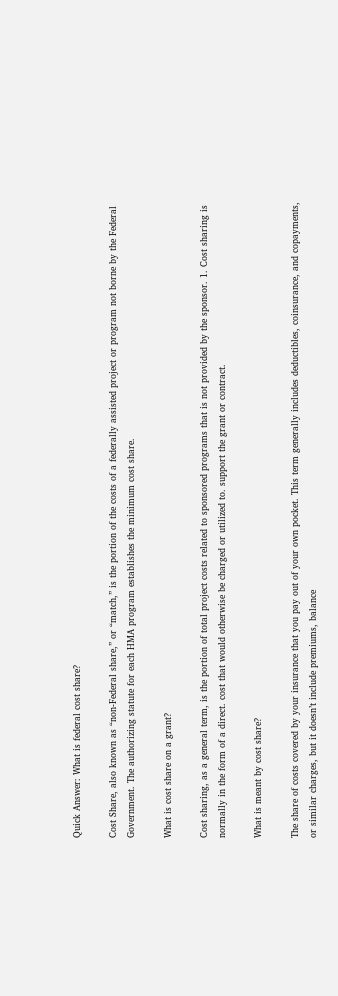Quick Answer: What is federal cost share?

Cost Share, also known as “non-Federal share,” or “match,” is the portion of the costs of a federally assisted project or program not borne by the Federal Government. The authorizing statute for each HMA program establishes the minimum cost share.

What is cost share on a grant?

Cost sharing, as a general term, is the portion of total project costs related to sponsored programs that is not provided by the sponsor. 1. Cost sharing is normally in the form of a direct. cost that would otherwise be charged or utilized to. support the grant or contract.

What is meant by cost share?

The share of costs covered by your insurance that you pay out of your own pocket. This term generally includes deductibles, coinsurance, and copayments, or similar charges, but it doesn’t include premiums, balance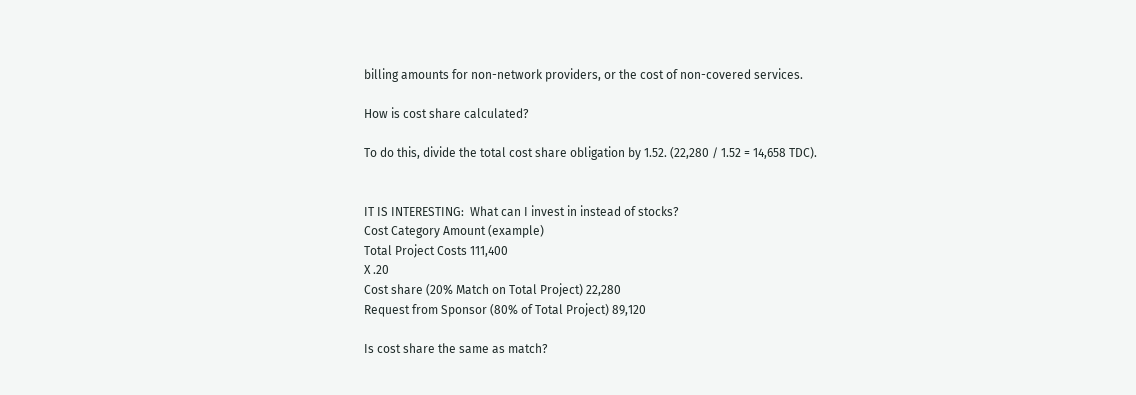billing amounts for non-network providers, or the cost of non-covered services.

How is cost share calculated?

To do this, divide the total cost share obligation by 1.52. (22,280 / 1.52 = 14,658 TDC).


IT IS INTERESTING:  What can I invest in instead of stocks?
Cost Category Amount (example)
Total Project Costs 111,400
X .20
Cost share (20% Match on Total Project) 22,280
Request from Sponsor (80% of Total Project) 89,120

Is cost share the same as match?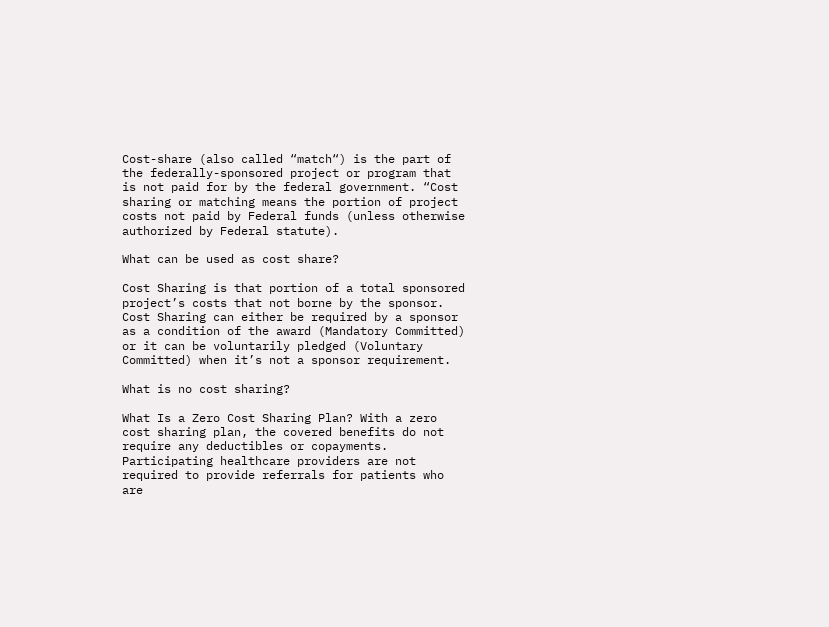Cost-share (also called “match“) is the part of the federally-sponsored project or program that is not paid for by the federal government. “Cost sharing or matching means the portion of project costs not paid by Federal funds (unless otherwise authorized by Federal statute).

What can be used as cost share?

Cost Sharing is that portion of a total sponsored project’s costs that not borne by the sponsor. Cost Sharing can either be required by a sponsor as a condition of the award (Mandatory Committed) or it can be voluntarily pledged (Voluntary Committed) when it’s not a sponsor requirement.

What is no cost sharing?

What Is a Zero Cost Sharing Plan? With a zero cost sharing plan, the covered benefits do not require any deductibles or copayments. Participating healthcare providers are not required to provide referrals for patients who are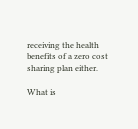receiving the health benefits of a zero cost sharing plan either.

What is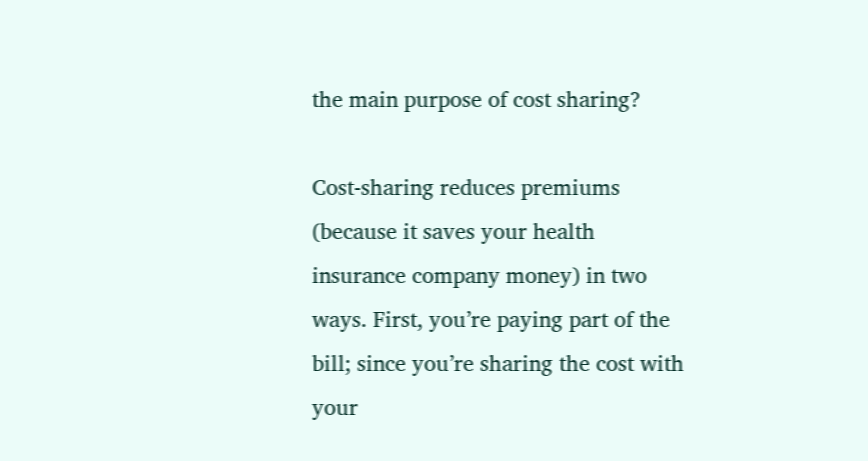the main purpose of cost sharing?

Cost-sharing reduces premiums (because it saves your health insurance company money) in two ways. First, you’re paying part of the bill; since you’re sharing the cost with your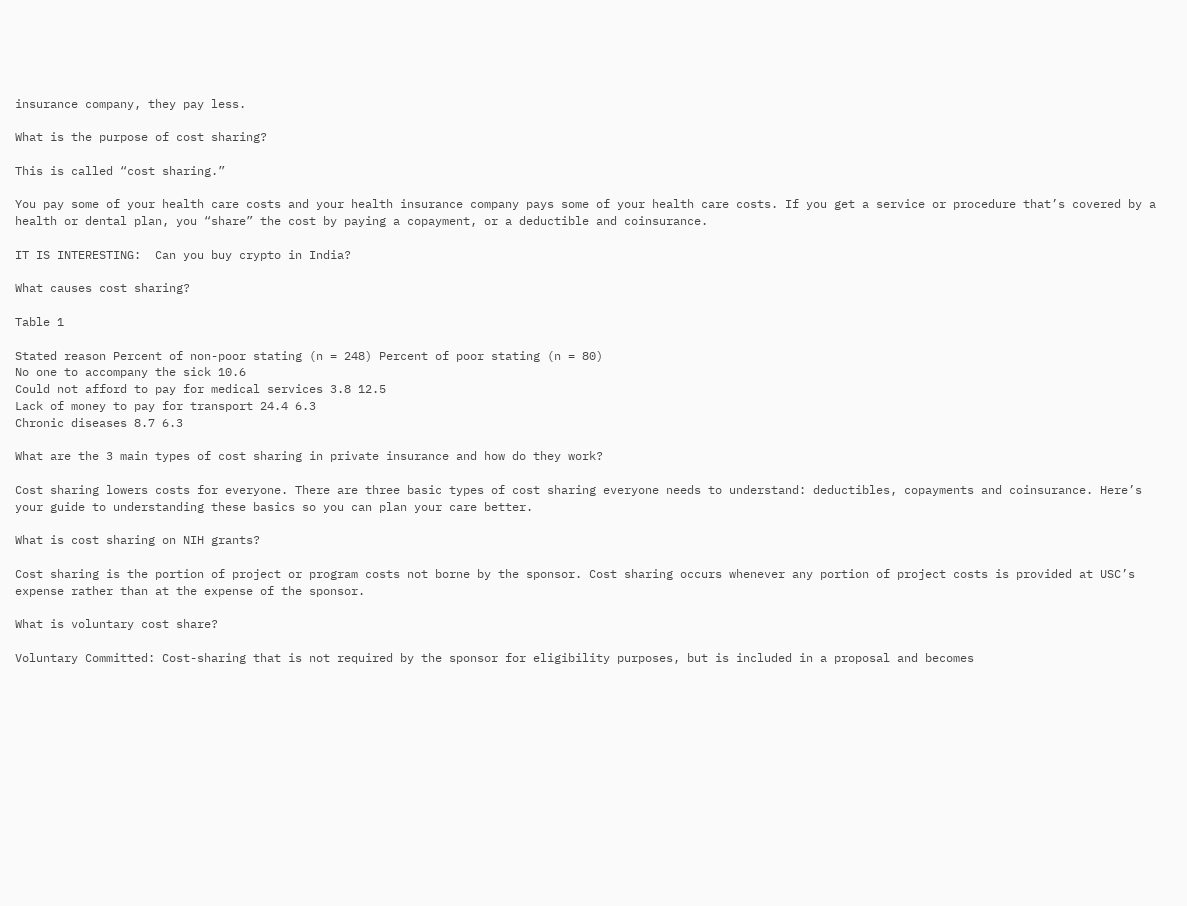insurance company, they pay less.

What is the purpose of cost sharing?

This is called “cost sharing.”

You pay some of your health care costs and your health insurance company pays some of your health care costs. If you get a service or procedure that’s covered by a health or dental plan, you “share” the cost by paying a copayment, or a deductible and coinsurance.

IT IS INTERESTING:  Can you buy crypto in India?

What causes cost sharing?

Table 1

Stated reason Percent of non-poor stating (n = 248) Percent of poor stating (n = 80)
No one to accompany the sick 10.6
Could not afford to pay for medical services 3.8 12.5
Lack of money to pay for transport 24.4 6.3
Chronic diseases 8.7 6.3

What are the 3 main types of cost sharing in private insurance and how do they work?

Cost sharing lowers costs for everyone. There are three basic types of cost sharing everyone needs to understand: deductibles, copayments and coinsurance. Here’s your guide to understanding these basics so you can plan your care better.

What is cost sharing on NIH grants?

Cost sharing is the portion of project or program costs not borne by the sponsor. Cost sharing occurs whenever any portion of project costs is provided at USC’s expense rather than at the expense of the sponsor.

What is voluntary cost share?

Voluntary Committed: Cost-sharing that is not required by the sponsor for eligibility purposes, but is included in a proposal and becomes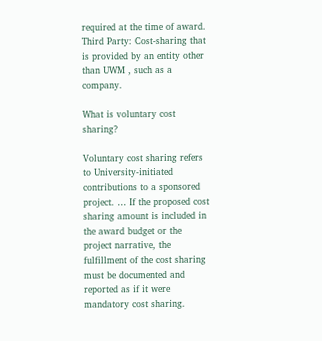required at the time of award. Third Party: Cost-sharing that is provided by an entity other than UWM , such as a company.

What is voluntary cost sharing?

Voluntary cost sharing refers to University-initiated contributions to a sponsored project. … If the proposed cost sharing amount is included in the award budget or the project narrative, the fulfillment of the cost sharing must be documented and reported as if it were mandatory cost sharing.